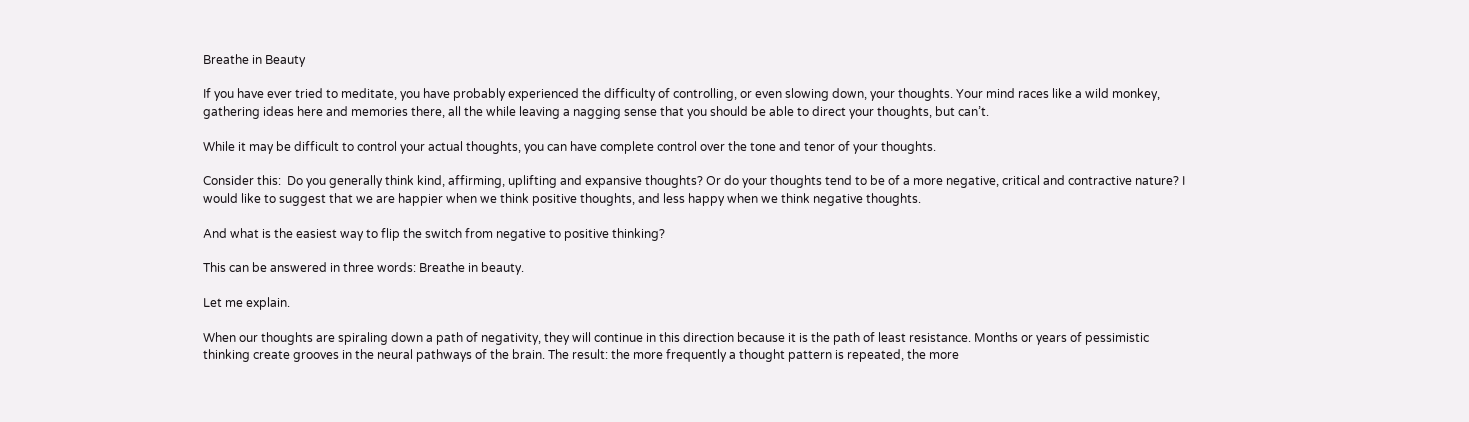Breathe in Beauty

If you have ever tried to meditate, you have probably experienced the difficulty of controlling, or even slowing down, your thoughts. Your mind races like a wild monkey, gathering ideas here and memories there, all the while leaving a nagging sense that you should be able to direct your thoughts, but can’t.

While it may be difficult to control your actual thoughts, you can have complete control over the tone and tenor of your thoughts.

Consider this:  Do you generally think kind, affirming, uplifting and expansive thoughts? Or do your thoughts tend to be of a more negative, critical and contractive nature? I would like to suggest that we are happier when we think positive thoughts, and less happy when we think negative thoughts.

And what is the easiest way to flip the switch from negative to positive thinking?

This can be answered in three words: Breathe in beauty.

Let me explain.

When our thoughts are spiraling down a path of negativity, they will continue in this direction because it is the path of least resistance. Months or years of pessimistic thinking create grooves in the neural pathways of the brain. The result: the more frequently a thought pattern is repeated, the more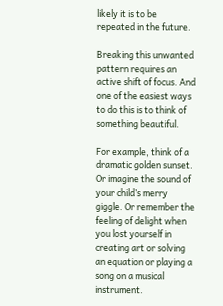likely it is to be repeated in the future.

Breaking this unwanted pattern requires an active shift of focus. And one of the easiest ways to do this is to think of something beautiful.

For example, think of a dramatic golden sunset. Or imagine the sound of your child’s merry giggle. Or remember the feeling of delight when you lost yourself in creating art or solving an equation or playing a song on a musical instrument.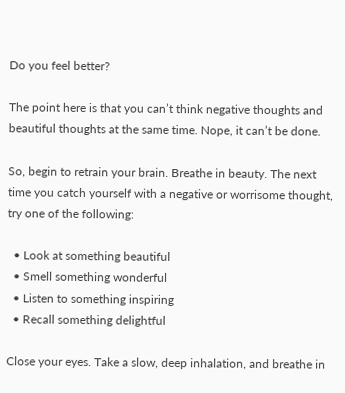Do you feel better?

The point here is that you can’t think negative thoughts and beautiful thoughts at the same time. Nope, it can’t be done.

So, begin to retrain your brain. Breathe in beauty. The next time you catch yourself with a negative or worrisome thought, try one of the following:

  • Look at something beautiful
  • Smell something wonderful
  • Listen to something inspiring
  • Recall something delightful

Close your eyes. Take a slow, deep inhalation, and breathe in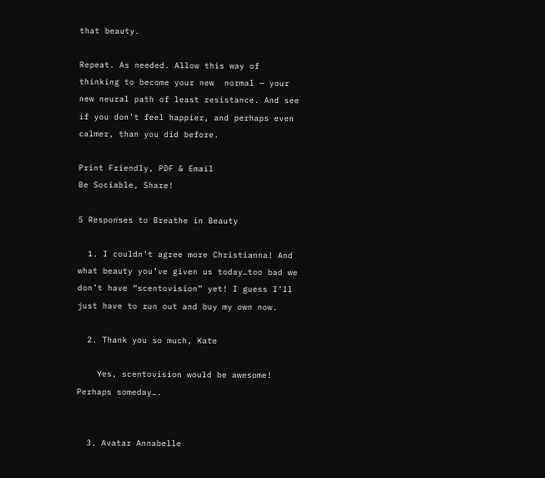that beauty.

Repeat. As needed. Allow this way of thinking to become your new  normal — your new neural path of least resistance. And see if you don’t feel happier, and perhaps even calmer, than you did before.

Print Friendly, PDF & Email
Be Sociable, Share!

5 Responses to Breathe in Beauty

  1. I couldn’t agree more Christianna! And what beauty you’ve given us today…too bad we don’t have “scentovision” yet! I guess I’ll just have to run out and buy my own now.

  2. Thank you so much, Kate

    Yes, scentovision would be awesome! Perhaps someday….


  3. Avatar Annabelle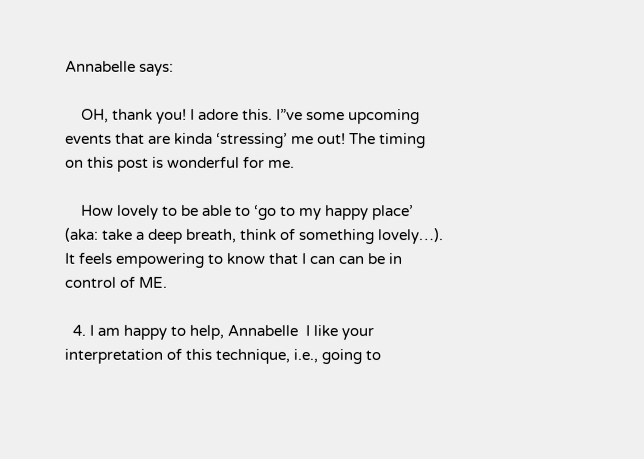Annabelle says:

    OH, thank you! I adore this. I”ve some upcoming events that are kinda ‘stressing’ me out! The timing on this post is wonderful for me.

    How lovely to be able to ‘go to my happy place’ (aka: take a deep breath, think of something lovely…). It feels empowering to know that I can can be in control of ME.

  4. I am happy to help, Annabelle  I like your interpretation of this technique, i.e., going to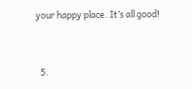your happy place. It’s all good!


  5.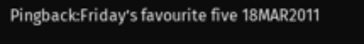Pingback:Friday’s favourite five 18MAR2011